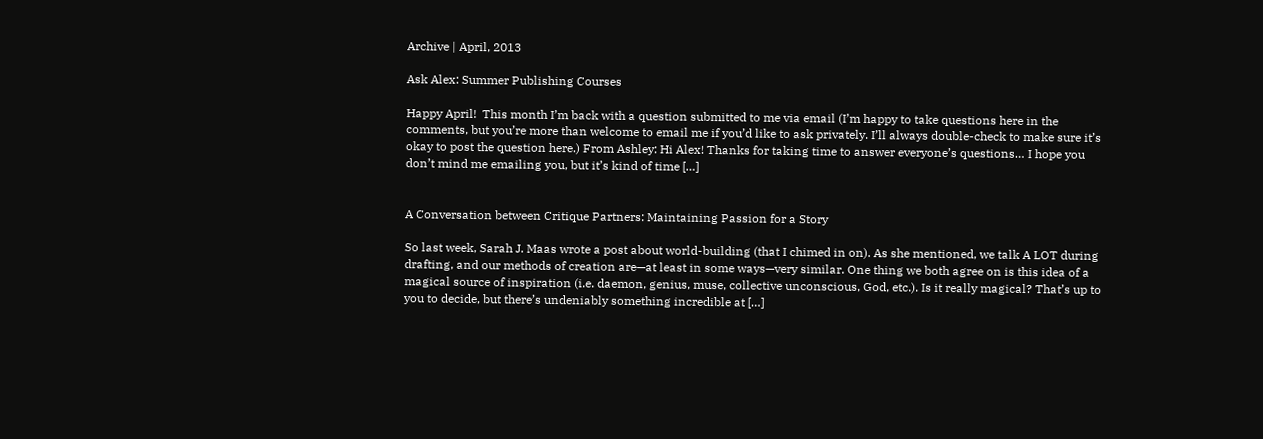Archive | April, 2013

Ask Alex: Summer Publishing Courses

Happy April!  This month I’m back with a question submitted to me via email (I’m happy to take questions here in the comments, but you’re more than welcome to email me if you’d like to ask privately. I’ll always double-check to make sure it’s okay to post the question here.) From Ashley: Hi Alex! Thanks for taking time to answer everyone’s questions… I hope you don’t mind me emailing you, but it’s kind of time […]


A Conversation between Critique Partners: Maintaining Passion for a Story

So last week, Sarah J. Maas wrote a post about world-building (that I chimed in on). As she mentioned, we talk A LOT during drafting, and our methods of creation are—at least in some ways—very similar. One thing we both agree on is this idea of a magical source of inspiration (i.e. daemon, genius, muse, collective unconscious, God, etc.). Is it really magical? That’s up to you to decide, but there’s undeniably something incredible at […]